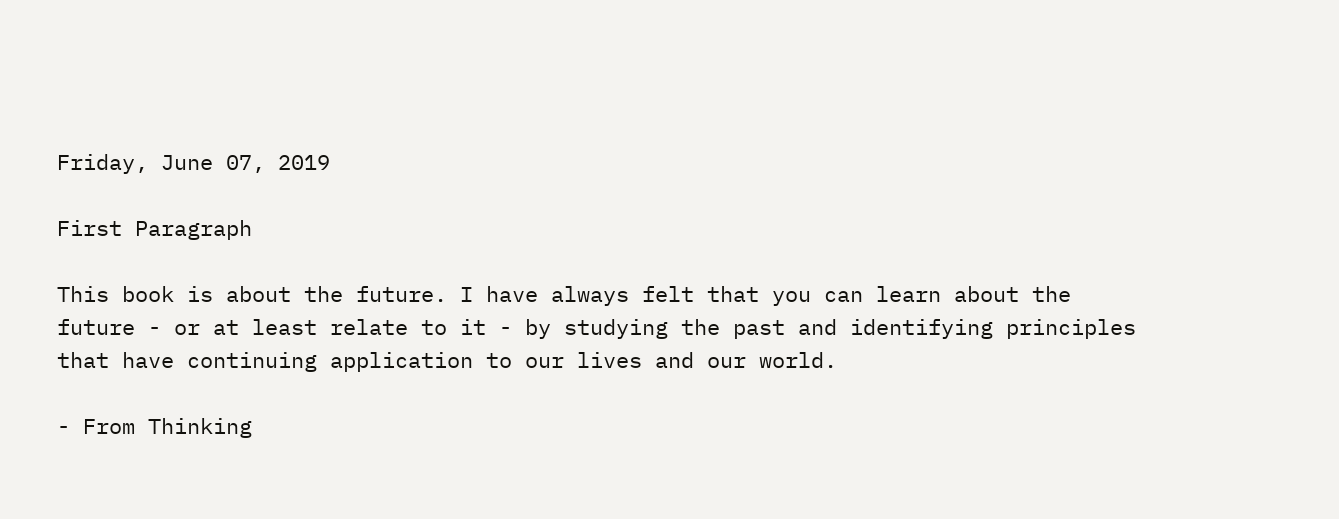Friday, June 07, 2019

First Paragraph

This book is about the future. I have always felt that you can learn about the future - or at least relate to it - by studying the past and identifying principles that have continuing application to our lives and our world.

- From Thinking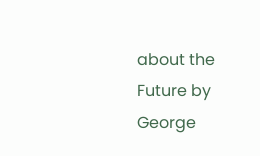about the Future by George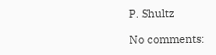P. Shultz

No comments: